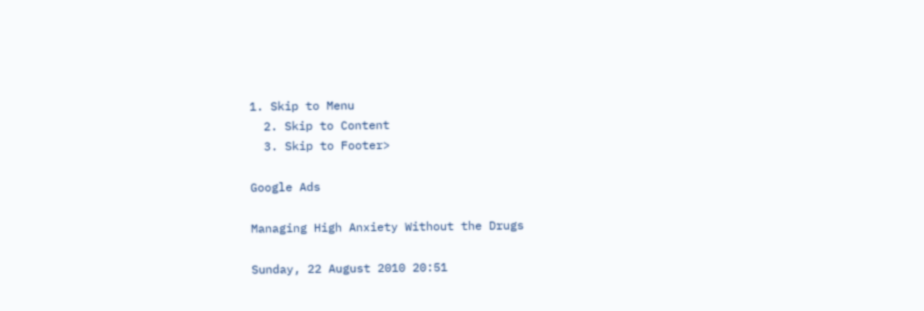1. Skip to Menu
  2. Skip to Content
  3. Skip to Footer>

Google Ads

Managing High Anxiety Without the Drugs

Sunday, 22 August 2010 20:51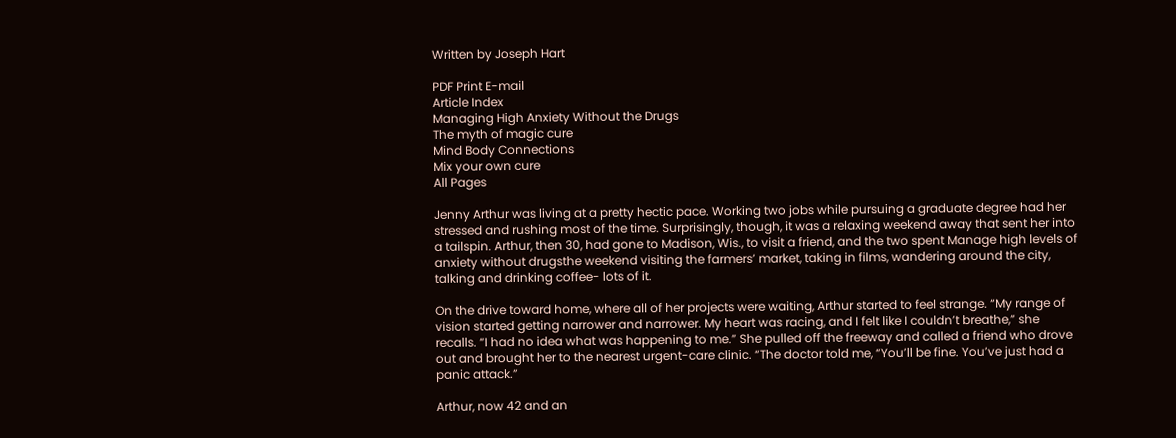Written by Joseph Hart

PDF Print E-mail
Article Index
Managing High Anxiety Without the Drugs
The myth of magic cure
Mind Body Connections
Mix your own cure
All Pages

Jenny Arthur was living at a pretty hectic pace. Working two jobs while pursuing a graduate degree had her stressed and rushing most of the time. Surprisingly, though, it was a relaxing weekend away that sent her into a tailspin. Arthur, then 30, had gone to Madison, Wis., to visit a friend, and the two spent Manage high levels of anxiety without drugsthe weekend visiting the farmers’ market, taking in films, wandering around the city, talking and drinking coffee- lots of it.

On the drive toward home, where all of her projects were waiting, Arthur started to feel strange. “My range of vision started getting narrower and narrower. My heart was racing, and I felt like I couldn’t breathe,” she recalls. “I had no idea what was happening to me.” She pulled off the freeway and called a friend who drove out and brought her to the nearest urgent-care clinic. “The doctor told me, “You’ll be fine. You’ve just had a panic attack.”

Arthur, now 42 and an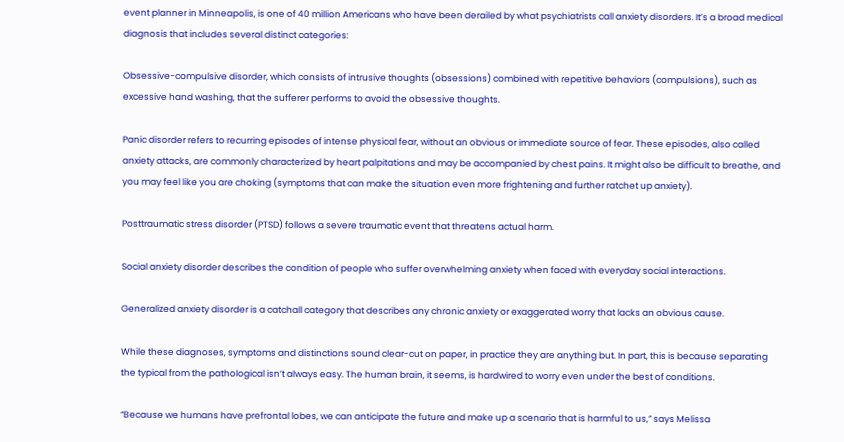event planner in Minneapolis, is one of 40 million Americans who have been derailed by what psychiatrists call anxiety disorders. It’s a broad medical diagnosis that includes several distinct categories:

Obsessive-compulsive disorder, which consists of intrusive thoughts (obsessions) combined with repetitive behaviors (compulsions), such as excessive hand washing, that the sufferer performs to avoid the obsessive thoughts.

Panic disorder refers to recurring episodes of intense physical fear, without an obvious or immediate source of fear. These episodes, also called anxiety attacks, are commonly characterized by heart palpitations and may be accompanied by chest pains. It might also be difficult to breathe, and you may feel like you are choking (symptoms that can make the situation even more frightening and further ratchet up anxiety).

Posttraumatic stress disorder (PTSD) follows a severe traumatic event that threatens actual harm.

Social anxiety disorder describes the condition of people who suffer overwhelming anxiety when faced with everyday social interactions.

Generalized anxiety disorder is a catchall category that describes any chronic anxiety or exaggerated worry that lacks an obvious cause.

While these diagnoses, symptoms and distinctions sound clear-cut on paper, in practice they are anything but. In part, this is because separating the typical from the pathological isn’t always easy. The human brain, it seems, is hardwired to worry even under the best of conditions.

“Because we humans have prefrontal lobes, we can anticipate the future and make up a scenario that is harmful to us,” says Melissa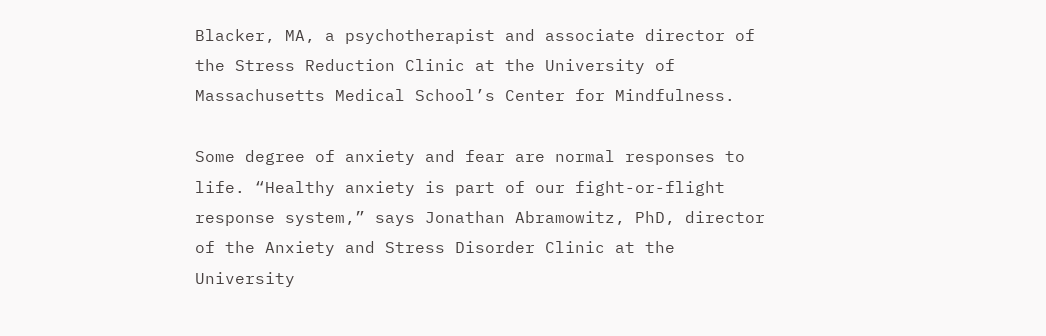Blacker, MA, a psychotherapist and associate director of the Stress Reduction Clinic at the University of Massachusetts Medical School’s Center for Mindfulness.

Some degree of anxiety and fear are normal responses to life. “Healthy anxiety is part of our fight-or-flight response system,” says Jonathan Abramowitz, PhD, director of the Anxiety and Stress Disorder Clinic at the University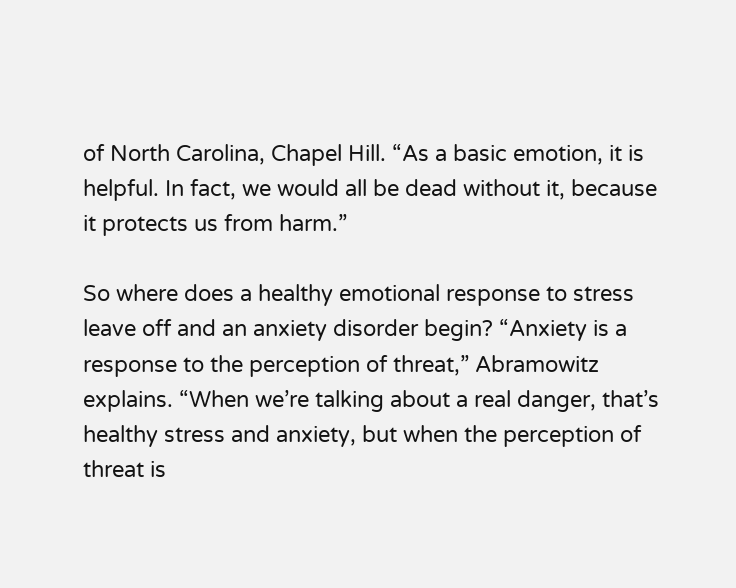of North Carolina, Chapel Hill. “As a basic emotion, it is helpful. In fact, we would all be dead without it, because it protects us from harm.”

So where does a healthy emotional response to stress leave off and an anxiety disorder begin? “Anxiety is a response to the perception of threat,” Abramowitz explains. “When we’re talking about a real danger, that’s healthy stress and anxiety, but when the perception of threat is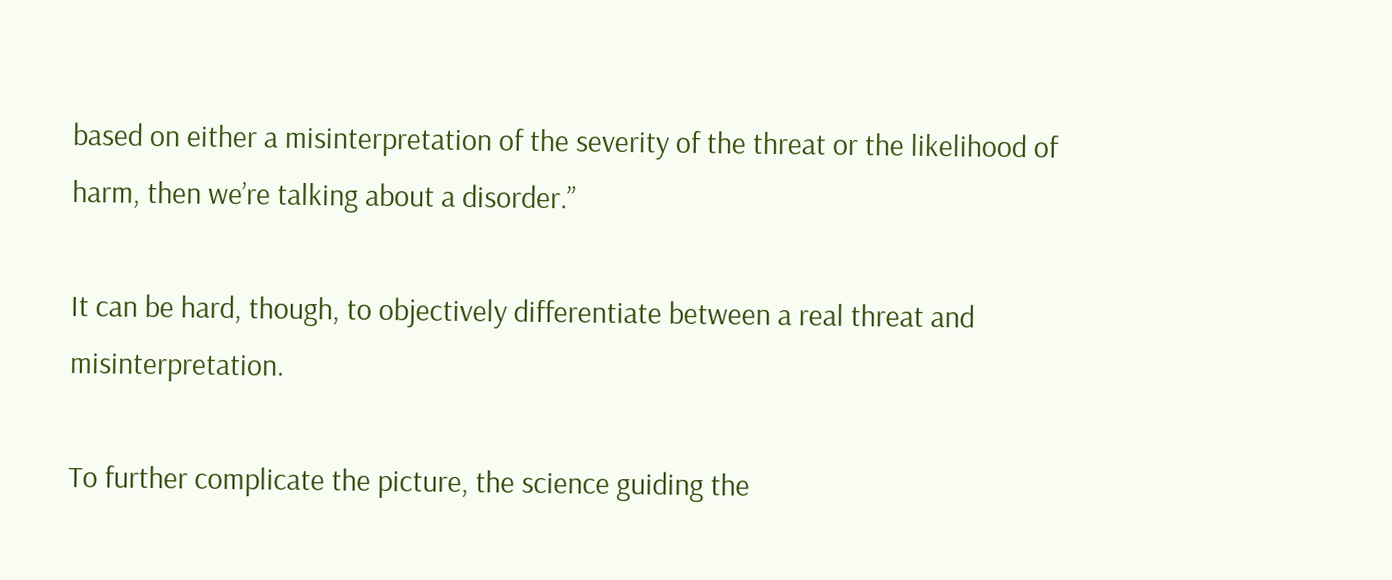based on either a misinterpretation of the severity of the threat or the likelihood of harm, then we’re talking about a disorder.”

It can be hard, though, to objectively differentiate between a real threat and misinterpretation.

To further complicate the picture, the science guiding the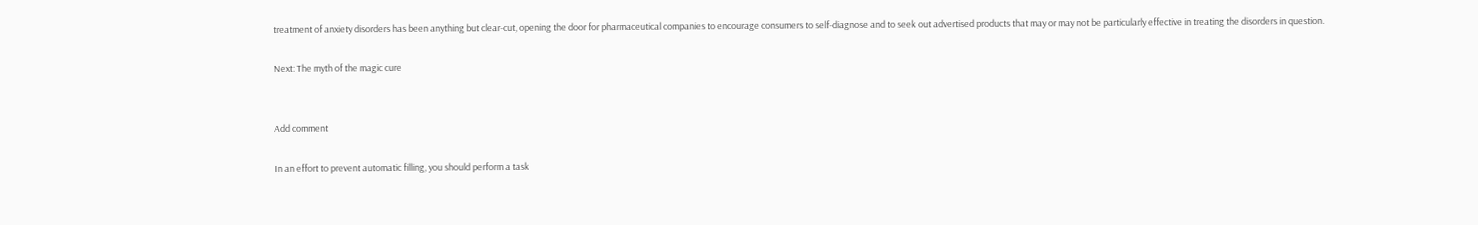treatment of anxiety disorders has been anything but clear-cut, opening the door for pharmaceutical companies to encourage consumers to self-diagnose and to seek out advertised products that may or may not be particularly effective in treating the disorders in question.

Next: The myth of the magic cure


Add comment

In an effort to prevent automatic filling, you should perform a task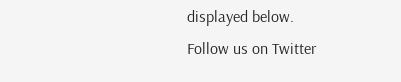displayed below.
Follow us on Twitter